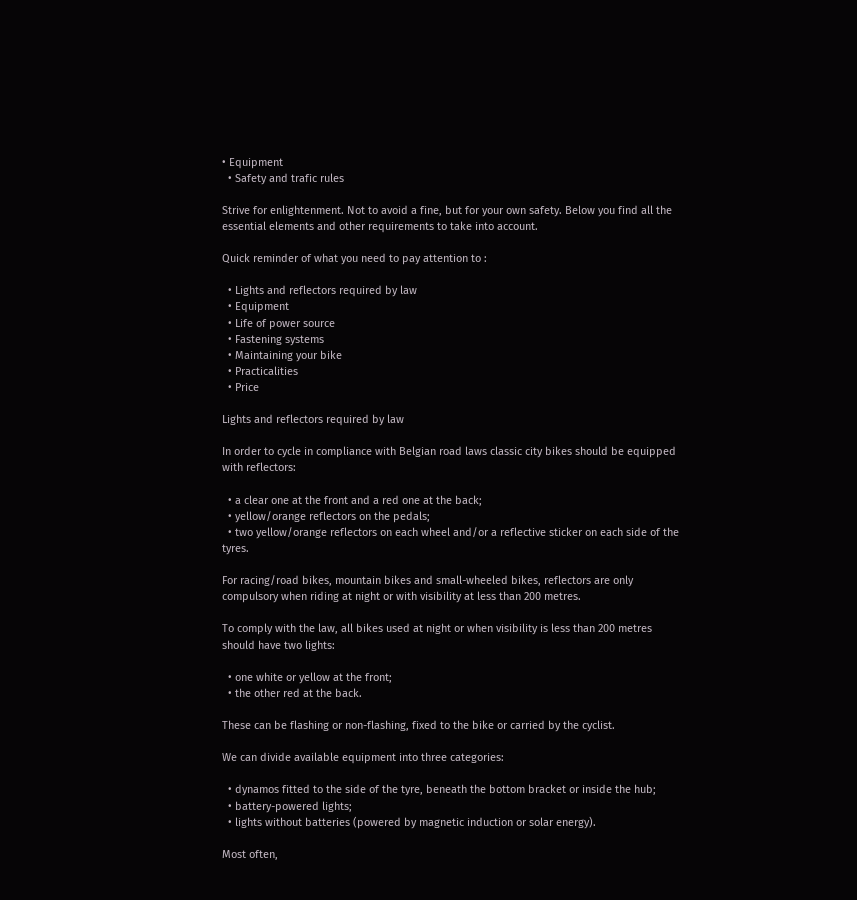• Equipment
  • Safety and trafic rules

Strive for enlightenment. Not to avoid a fine, but for your own safety. Below you find all the essential elements and other requirements to take into account.

Quick reminder of what you need to pay attention to :

  • Lights and reflectors required by law
  • Equipment
  • Life of power source
  • Fastening systems
  • Maintaining your bike
  • Practicalities
  • Price

Lights and reflectors required by law

In order to cycle in compliance with Belgian road laws classic city bikes should be equipped with reflectors:

  • a clear one at the front and a red one at the back;
  • yellow/orange reflectors on the pedals;
  • two yellow/orange reflectors on each wheel and/or a reflective sticker on each side of the tyres.

For racing/road bikes, mountain bikes and small-wheeled bikes, reflectors are only compulsory when riding at night or with visibility at less than 200 metres.

To comply with the law, all bikes used at night or when visibility is less than 200 metres should have two lights:

  • one white or yellow at the front;
  • the other red at the back.

These can be flashing or non-flashing, fixed to the bike or carried by the cyclist.

We can divide available equipment into three categories:

  • dynamos fitted to the side of the tyre, beneath the bottom bracket or inside the hub;
  • battery-powered lights;
  • lights without batteries (powered by magnetic induction or solar energy).

Most often,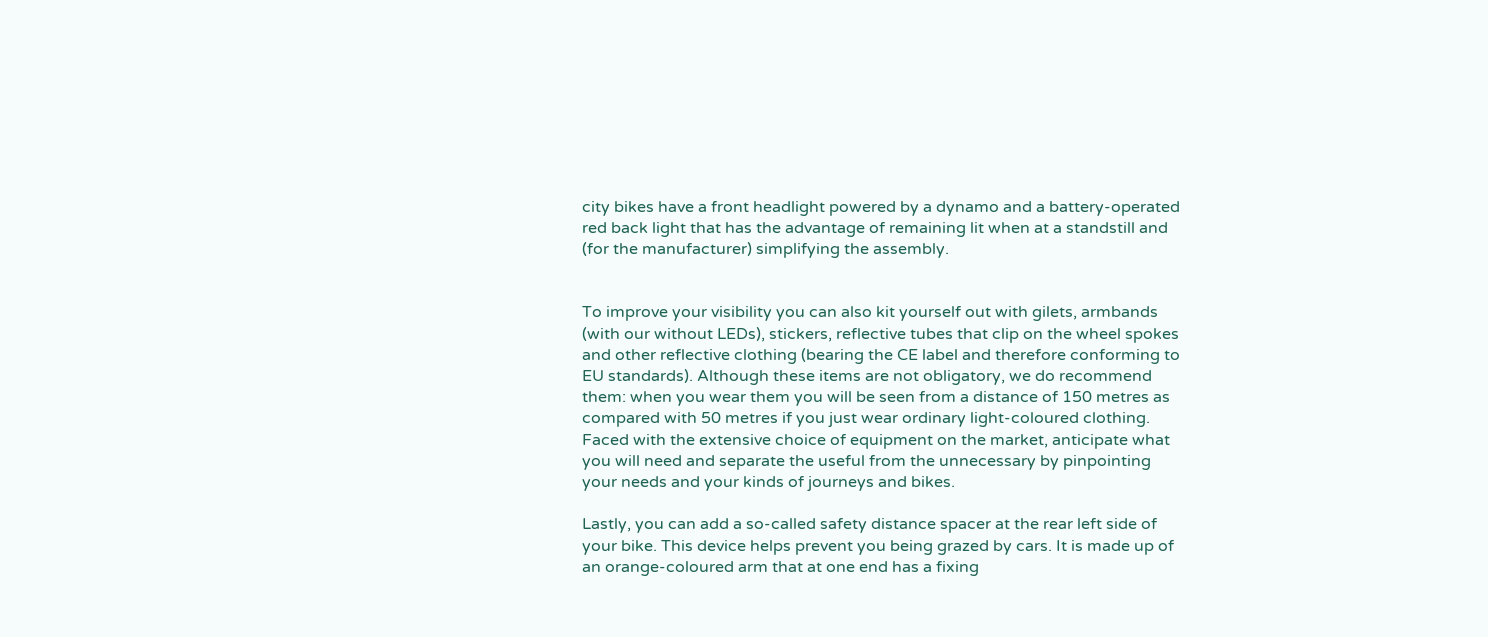city bikes have a front headlight powered by a dynamo and a battery-operated red back light that has the advantage of remaining lit when at a standstill and (for the manufacturer) simplifying the assembly.


To improve your visibility you can also kit yourself out with gilets, armbands (with our without LEDs), stickers, reflective tubes that clip on the wheel spokes and other reflective clothing (bearing the CE label and therefore conforming to EU standards). Although these items are not obligatory, we do recommend them: when you wear them you will be seen from a distance of 150 metres as compared with 50 metres if you just wear ordinary light-coloured clothing. Faced with the extensive choice of equipment on the market, anticipate what you will need and separate the useful from the unnecessary by pinpointing your needs and your kinds of journeys and bikes.

Lastly, you can add a so-called safety distance spacer at the rear left side of your bike. This device helps prevent you being grazed by cars. It is made up of an orange-coloured arm that at one end has a fixing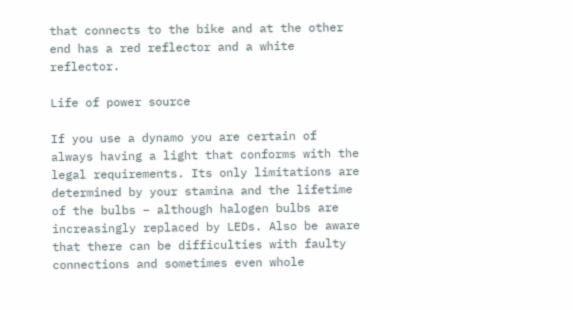that connects to the bike and at the other end has a red reflector and a white reflector.

Life of power source

If you use a dynamo you are certain of always having a light that conforms with the legal requirements. Its only limitations are determined by your stamina and the lifetime of the bulbs – although halogen bulbs are increasingly replaced by LEDs. Also be aware that there can be difficulties with faulty connections and sometimes even whole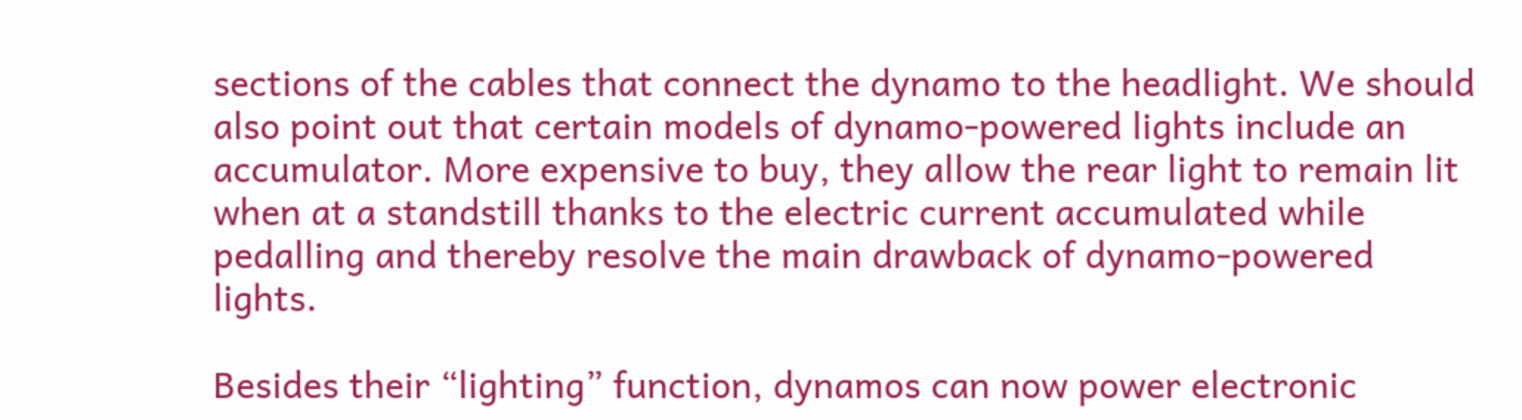sections of the cables that connect the dynamo to the headlight. We should also point out that certain models of dynamo-powered lights include an accumulator. More expensive to buy, they allow the rear light to remain lit when at a standstill thanks to the electric current accumulated while pedalling and thereby resolve the main drawback of dynamo-powered lights.

Besides their “lighting” function, dynamos can now power electronic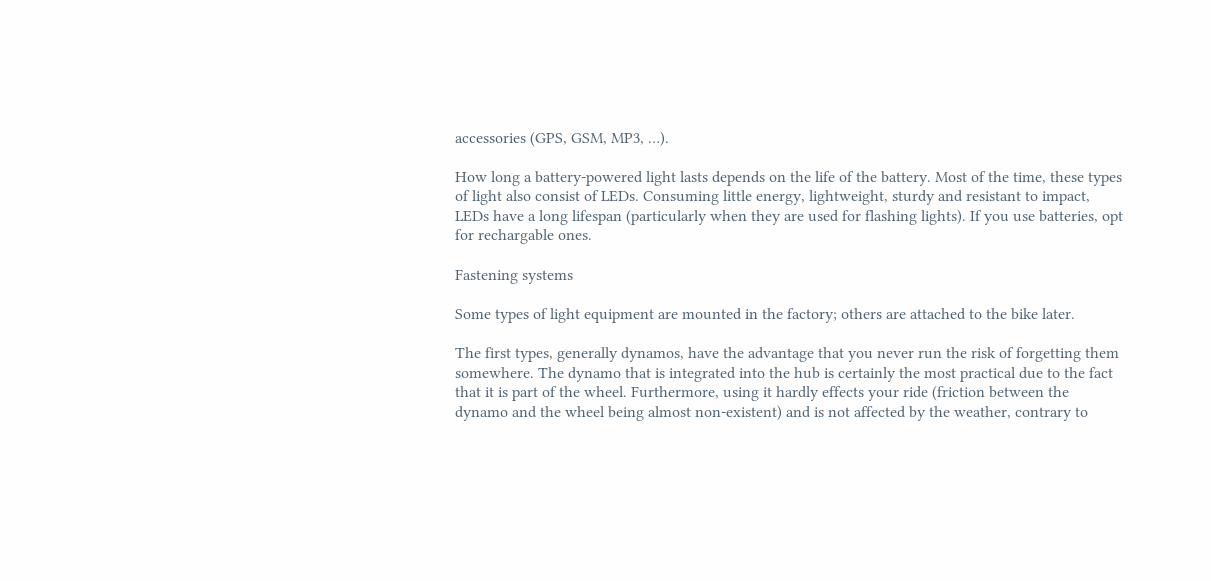accessories (GPS, GSM, MP3, …).

How long a battery-powered light lasts depends on the life of the battery. Most of the time, these types of light also consist of LEDs. Consuming little energy, lightweight, sturdy and resistant to impact, LEDs have a long lifespan (particularly when they are used for flashing lights). If you use batteries, opt for rechargable ones.

Fastening systems

Some types of light equipment are mounted in the factory; others are attached to the bike later.

The first types, generally dynamos, have the advantage that you never run the risk of forgetting them somewhere. The dynamo that is integrated into the hub is certainly the most practical due to the fact that it is part of the wheel. Furthermore, using it hardly effects your ride (friction between the dynamo and the wheel being almost non-existent) and is not affected by the weather, contrary to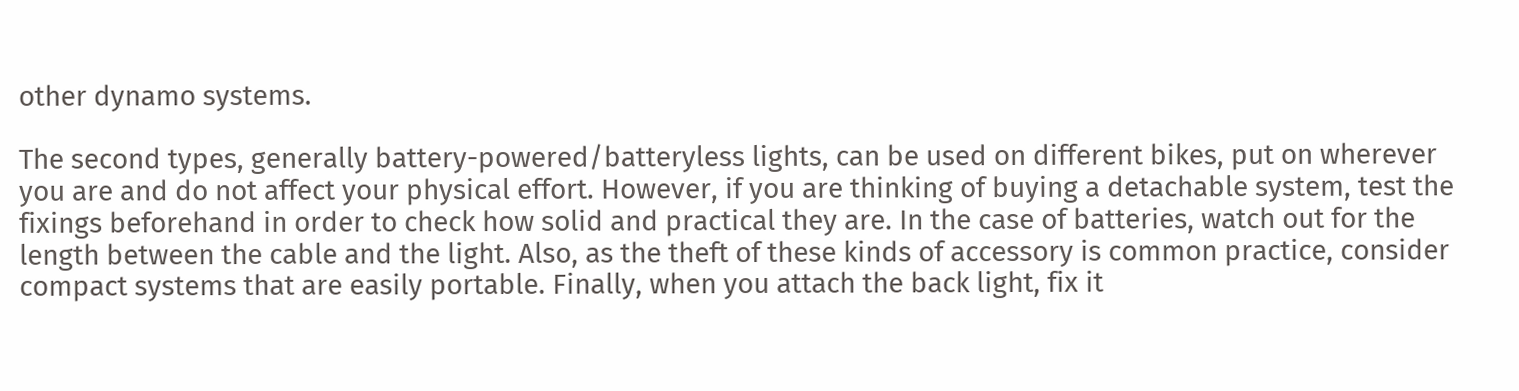other dynamo systems.

The second types, generally battery-powered/batteryless lights, can be used on different bikes, put on wherever you are and do not affect your physical effort. However, if you are thinking of buying a detachable system, test the fixings beforehand in order to check how solid and practical they are. In the case of batteries, watch out for the length between the cable and the light. Also, as the theft of these kinds of accessory is common practice, consider compact systems that are easily portable. Finally, when you attach the back light, fix it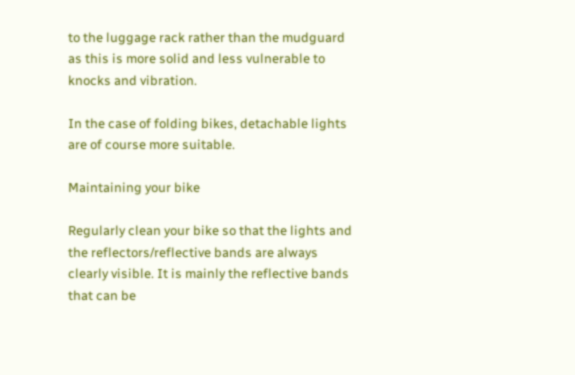to the luggage rack rather than the mudguard as this is more solid and less vulnerable to knocks and vibration.

In the case of folding bikes, detachable lights are of course more suitable.

Maintaining your bike

Regularly clean your bike so that the lights and the reflectors/reflective bands are always clearly visible. It is mainly the reflective bands that can be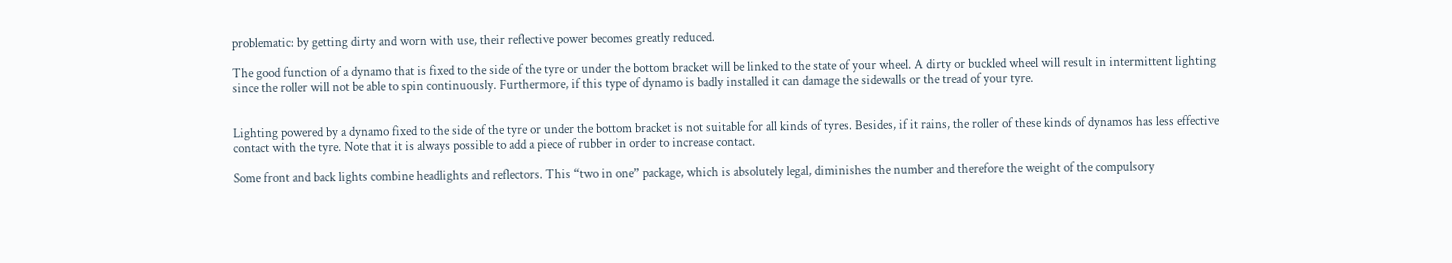problematic: by getting dirty and worn with use, their reflective power becomes greatly reduced.

The good function of a dynamo that is fixed to the side of the tyre or under the bottom bracket will be linked to the state of your wheel. A dirty or buckled wheel will result in intermittent lighting since the roller will not be able to spin continuously. Furthermore, if this type of dynamo is badly installed it can damage the sidewalls or the tread of your tyre.


Lighting powered by a dynamo fixed to the side of the tyre or under the bottom bracket is not suitable for all kinds of tyres. Besides, if it rains, the roller of these kinds of dynamos has less effective contact with the tyre. Note that it is always possible to add a piece of rubber in order to increase contact.

Some front and back lights combine headlights and reflectors. This “two in one” package, which is absolutely legal, diminishes the number and therefore the weight of the compulsory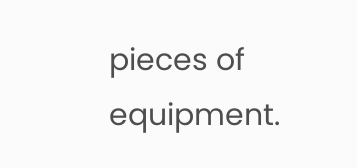pieces of equipment.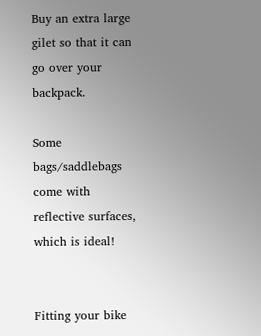Buy an extra large gilet so that it can go over your backpack.

Some bags/saddlebags come with reflective surfaces, which is ideal!


Fitting your bike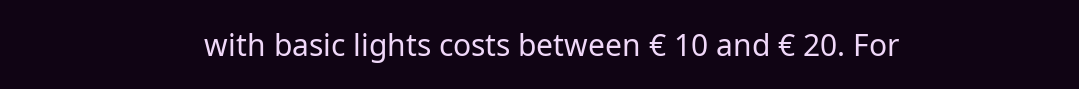with basic lights costs between € 10 and € 20. For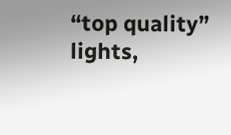“top quality” lights,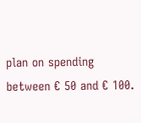plan on spending between € 50 and € 100.